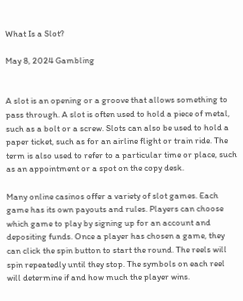What Is a Slot?

May 8, 2024 Gambling


A slot is an opening or a groove that allows something to pass through. A slot is often used to hold a piece of metal, such as a bolt or a screw. Slots can also be used to hold a paper ticket, such as for an airline flight or train ride. The term is also used to refer to a particular time or place, such as an appointment or a spot on the copy desk.

Many online casinos offer a variety of slot games. Each game has its own payouts and rules. Players can choose which game to play by signing up for an account and depositing funds. Once a player has chosen a game, they can click the spin button to start the round. The reels will spin repeatedly until they stop. The symbols on each reel will determine if and how much the player wins.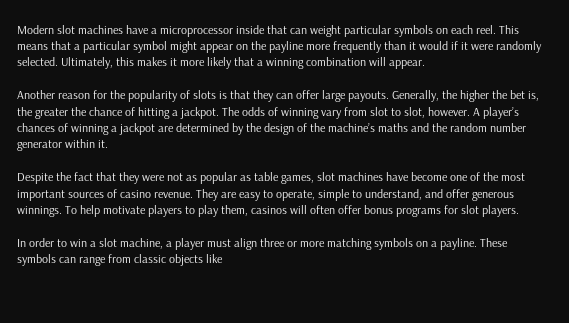Modern slot machines have a microprocessor inside that can weight particular symbols on each reel. This means that a particular symbol might appear on the payline more frequently than it would if it were randomly selected. Ultimately, this makes it more likely that a winning combination will appear.

Another reason for the popularity of slots is that they can offer large payouts. Generally, the higher the bet is, the greater the chance of hitting a jackpot. The odds of winning vary from slot to slot, however. A player’s chances of winning a jackpot are determined by the design of the machine’s maths and the random number generator within it.

Despite the fact that they were not as popular as table games, slot machines have become one of the most important sources of casino revenue. They are easy to operate, simple to understand, and offer generous winnings. To help motivate players to play them, casinos will often offer bonus programs for slot players.

In order to win a slot machine, a player must align three or more matching symbols on a payline. These symbols can range from classic objects like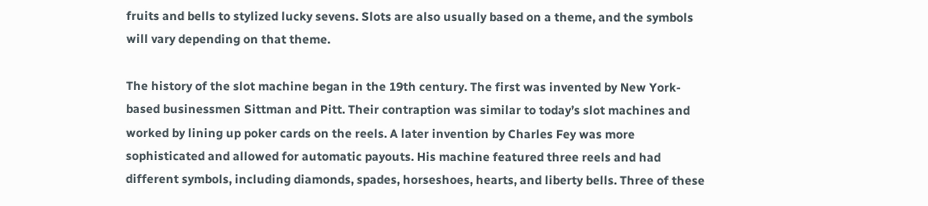fruits and bells to stylized lucky sevens. Slots are also usually based on a theme, and the symbols will vary depending on that theme.

The history of the slot machine began in the 19th century. The first was invented by New York-based businessmen Sittman and Pitt. Their contraption was similar to today’s slot machines and worked by lining up poker cards on the reels. A later invention by Charles Fey was more sophisticated and allowed for automatic payouts. His machine featured three reels and had different symbols, including diamonds, spades, horseshoes, hearts, and liberty bells. Three of these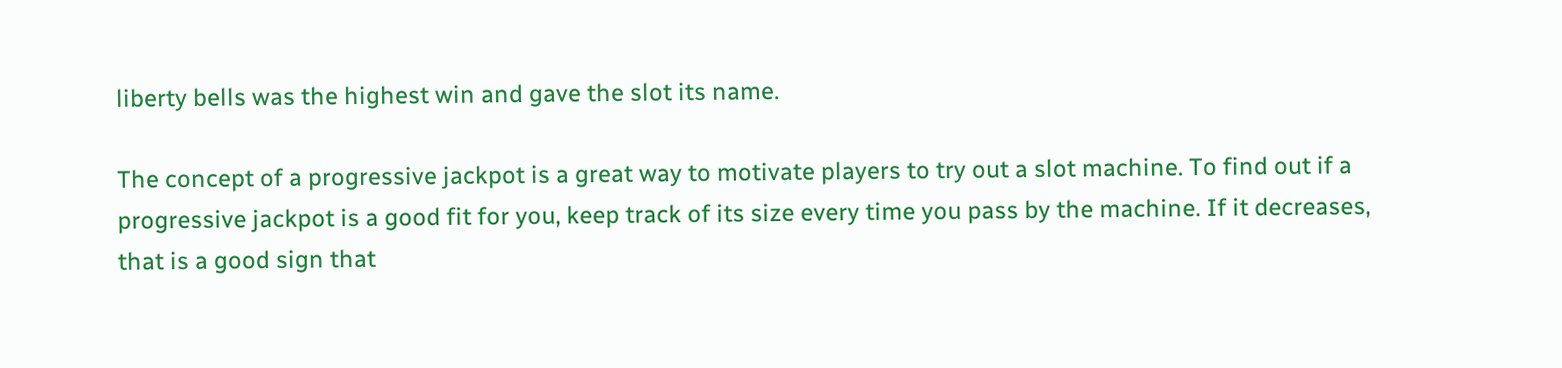liberty bells was the highest win and gave the slot its name.

The concept of a progressive jackpot is a great way to motivate players to try out a slot machine. To find out if a progressive jackpot is a good fit for you, keep track of its size every time you pass by the machine. If it decreases, that is a good sign that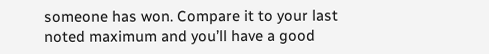someone has won. Compare it to your last noted maximum and you’ll have a good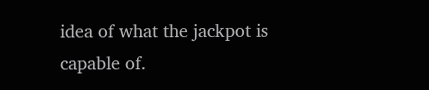idea of what the jackpot is capable of.